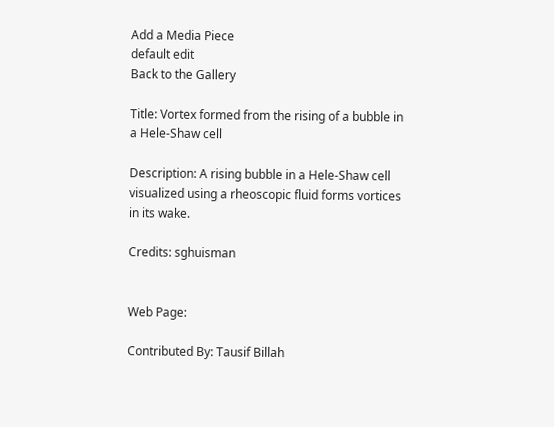Add a Media Piece
default edit
Back to the Gallery

Title: Vortex formed from the rising of a bubble in a Hele-Shaw cell

Description: A rising bubble in a Hele-Shaw cell visualized using a rheoscopic fluid forms vortices in its wake.

Credits: sghuisman


Web Page:

Contributed By: Tausif Billah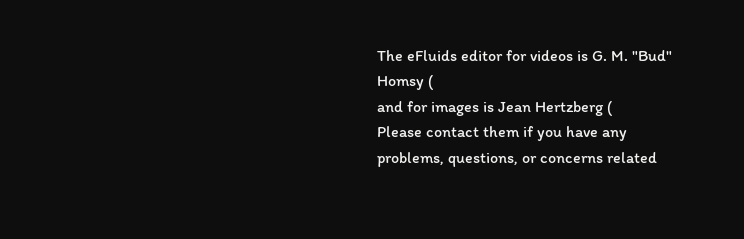The eFluids editor for videos is G. M. "Bud" Homsy (
and for images is Jean Hertzberg (
Please contact them if you have any problems, questions, or concerns related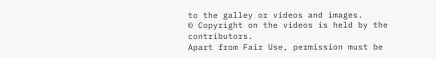to the galley or videos and images.
© Copyright on the videos is held by the contributors.
Apart from Fair Use, permission must be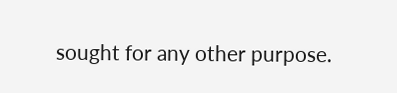sought for any other purpose.